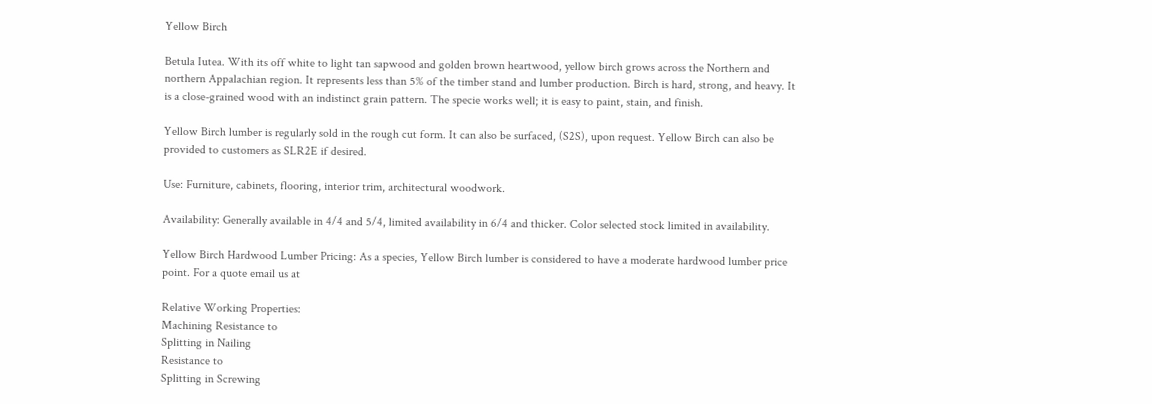Yellow Birch

Betula Iutea. With its off white to light tan sapwood and golden brown heartwood, yellow birch grows across the Northern and northern Appalachian region. It represents less than 5% of the timber stand and lumber production. Birch is hard, strong, and heavy. It is a close-grained wood with an indistinct grain pattern. The specie works well; it is easy to paint, stain, and finish.

Yellow Birch lumber is regularly sold in the rough cut form. It can also be surfaced, (S2S), upon request. Yellow Birch can also be provided to customers as SLR2E if desired.

Use: Furniture, cabinets, flooring, interior trim, architectural woodwork.

Availability: Generally available in 4/4 and 5/4, limited availability in 6/4 and thicker. Color selected stock limited in availability.

Yellow Birch Hardwood Lumber Pricing: As a species, Yellow Birch lumber is considered to have a moderate hardwood lumber price point. For a quote email us at

Relative Working Properties:
Machining Resistance to
Splitting in Nailing
Resistance to
Splitting in Screwing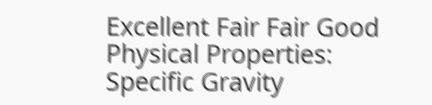Excellent Fair Fair Good
Physical Properties:
Specific Gravity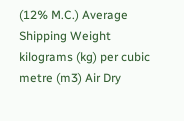(12% M.C.) Average Shipping Weight kilograms (kg) per cubic metre (m3) Air Dry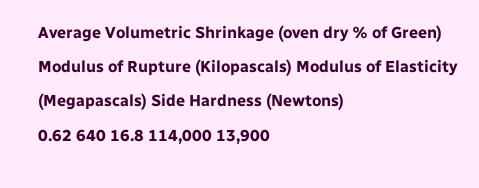Average Volumetric Shrinkage (oven dry % of Green) Modulus of Rupture (Kilopascals) Modulus of Elasticity (Megapascals) Side Hardness (Newtons)
0.62 640 16.8 114,000 13,900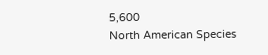5,600
North American Species